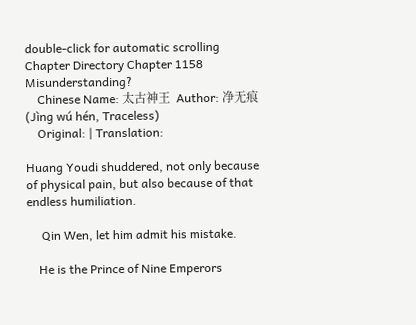double-click for automatic scrolling
Chapter Directory Chapter 1158 Misunderstanding?
    Chinese Name: 太古神王  Author: 净无痕(Jìng wú hén, Traceless)
    Original: | Translation:

Huang Youdi shuddered, not only because of physical pain, but also because of that endless humiliation.

     Qin Wen, let him admit his mistake.

    He is the Prince of Nine Emperors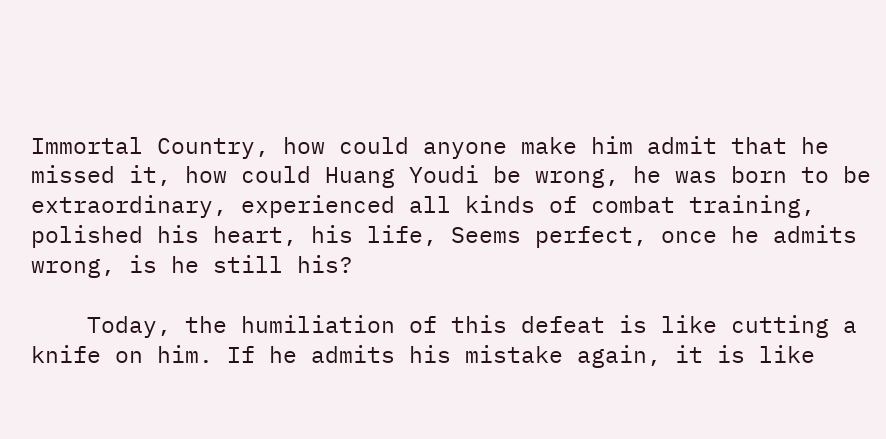Immortal Country, how could anyone make him admit that he missed it, how could Huang Youdi be wrong, he was born to be extraordinary, experienced all kinds of combat training, polished his heart, his life, Seems perfect, once he admits wrong, is he still his?

    Today, the humiliation of this defeat is like cutting a knife on him. If he admits his mistake again, it is like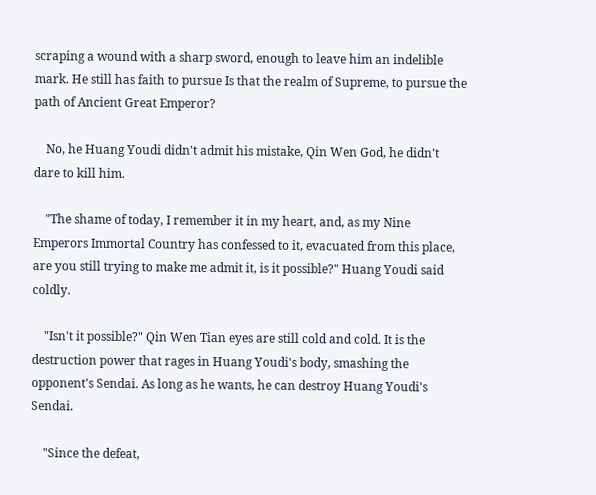scraping a wound with a sharp sword, enough to leave him an indelible mark. He still has faith to pursue Is that the realm of Supreme, to pursue the path of Ancient Great Emperor?

    No, he Huang Youdi didn't admit his mistake, Qin Wen God, he didn't dare to kill him.

    "The shame of today, I remember it in my heart, and, as my Nine Emperors Immortal Country has confessed to it, evacuated from this place, are you still trying to make me admit it, is it possible?" Huang Youdi said coldly.

    "Isn't it possible?" Qin Wen Tian eyes are still cold and cold. It is the destruction power that rages in Huang Youdi's body, smashing the opponent's Sendai. As long as he wants, he can destroy Huang Youdi's Sendai.

    "Since the defeat,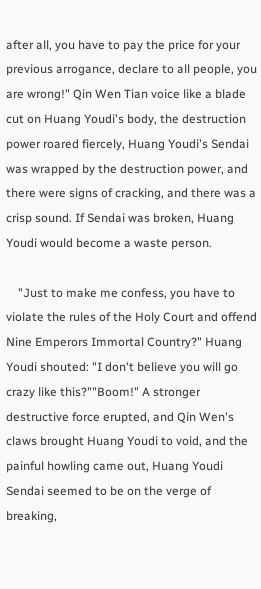after all, you have to pay the price for your previous arrogance, declare to all people, you are wrong!" Qin Wen Tian voice like a blade cut on Huang Youdi's body, the destruction power roared fiercely, Huang Youdi's Sendai was wrapped by the destruction power, and there were signs of cracking, and there was a crisp sound. If Sendai was broken, Huang Youdi would become a waste person.

    "Just to make me confess, you have to violate the rules of the Holy Court and offend Nine Emperors Immortal Country?" Huang Youdi shouted: "I don't believe you will go crazy like this?""Boom!" A stronger destructive force erupted, and Qin Wen's claws brought Huang Youdi to void, and the painful howling came out, Huang Youdi Sendai seemed to be on the verge of breaking,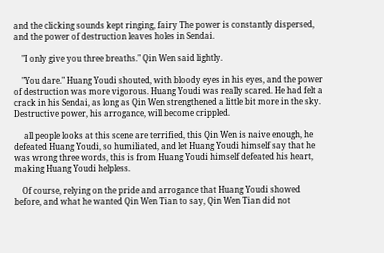and the clicking sounds kept ringing, fairy The power is constantly dispersed, and the power of destruction leaves holes in Sendai.

    "I only give you three breaths." Qin Wen said lightly.

    "You dare." Huang Youdi shouted, with bloody eyes in his eyes, and the power of destruction was more vigorous. Huang Youdi was really scared. He had felt a crack in his Sendai, as long as Qin Wen strengthened a little bit more in the sky. Destructive power, his arrogance, will become crippled.

     all people looks at this scene are terrified, this Qin Wen is naive enough, he defeated Huang Youdi, so humiliated, and let Huang Youdi himself say that he was wrong three words, this is from Huang Youdi himself defeated his heart, making Huang Youdi helpless.

    Of course, relying on the pride and arrogance that Huang Youdi showed before, and what he wanted Qin Wen Tian to say, Qin Wen Tian did not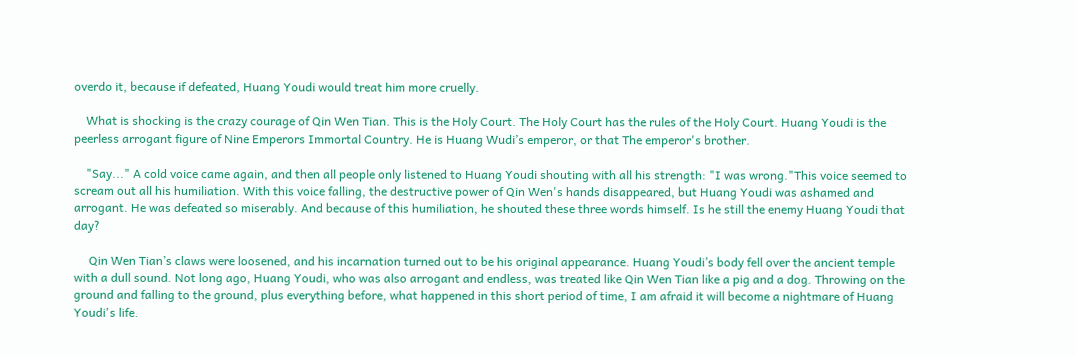overdo it, because if defeated, Huang Youdi would treat him more cruelly.

    What is shocking is the crazy courage of Qin Wen Tian. This is the Holy Court. The Holy Court has the rules of the Holy Court. Huang Youdi is the peerless arrogant figure of Nine Emperors Immortal Country. He is Huang Wudi’s emperor, or that The emperor's brother.

    "Say..." A cold voice came again, and then all people only listened to Huang Youdi shouting with all his strength: "I was wrong."This voice seemed to scream out all his humiliation. With this voice falling, the destructive power of Qin Wen's hands disappeared, but Huang Youdi was ashamed and arrogant. He was defeated so miserably. And because of this humiliation, he shouted these three words himself. Is he still the enemy Huang Youdi that day?

     Qin Wen Tian’s claws were loosened, and his incarnation turned out to be his original appearance. Huang Youdi’s body fell over the ancient temple with a dull sound. Not long ago, Huang Youdi, who was also arrogant and endless, was treated like Qin Wen Tian like a pig and a dog. Throwing on the ground and falling to the ground, plus everything before, what happened in this short period of time, I am afraid it will become a nightmare of Huang Youdi's life.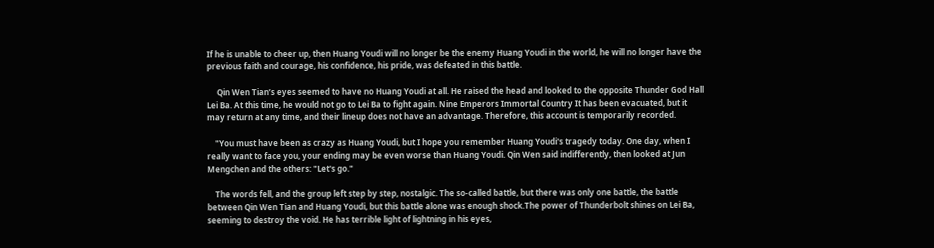If he is unable to cheer up, then Huang Youdi will no longer be the enemy Huang Youdi in the world, he will no longer have the previous faith and courage, his confidence, his pride, was defeated in this battle.

     Qin Wen Tian’s eyes seemed to have no Huang Youdi at all. He raised the head and looked to the opposite Thunder God Hall Lei Ba. At this time, he would not go to Lei Ba to fight again. Nine Emperors Immortal Country It has been evacuated, but it may return at any time, and their lineup does not have an advantage. Therefore, this account is temporarily recorded.

    "You must have been as crazy as Huang Youdi, but I hope you remember Huang Youdi's tragedy today. One day, when I really want to face you, your ending may be even worse than Huang Youdi. Qin Wen said indifferently, then looked at Jun Mengchen and the others: "Let's go."

    The words fell, and the group left step by step, nostalgic. The so-called battle, but there was only one battle, the battle between Qin Wen Tian and Huang Youdi, but this battle alone was enough shock.The power of Thunderbolt shines on Lei Ba, seeming to destroy the void. He has terrible light of lightning in his eyes,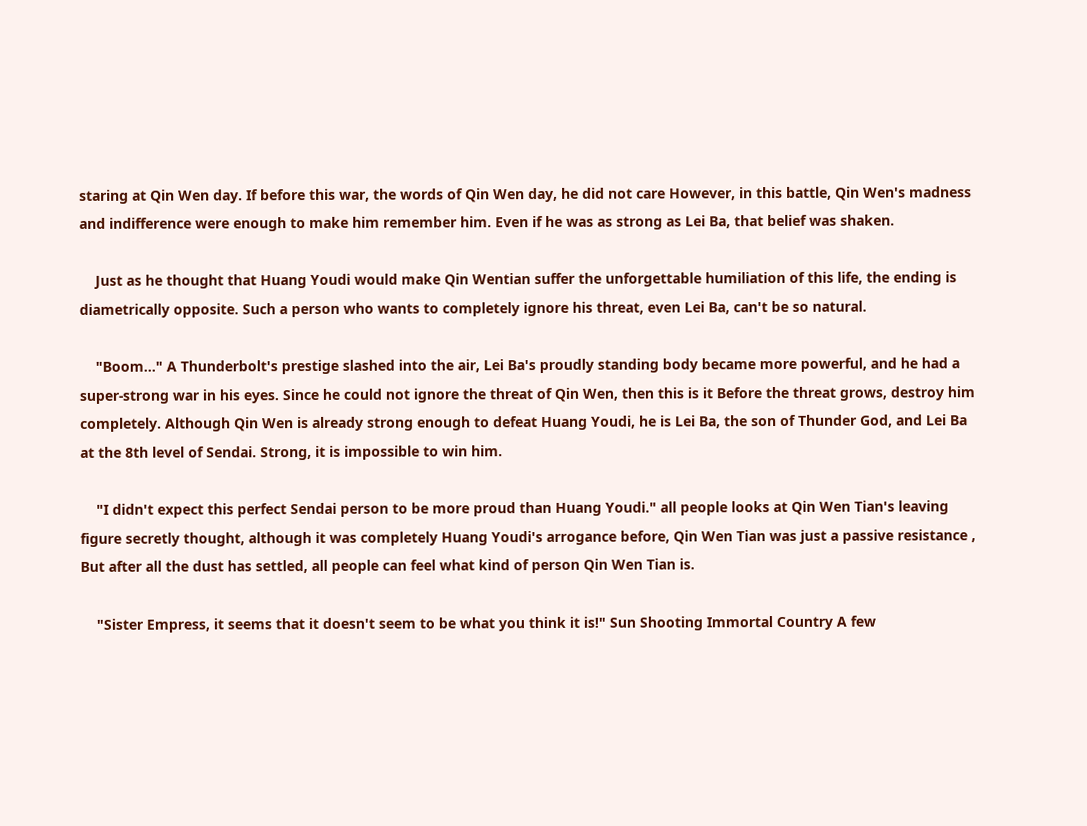staring at Qin Wen day. If before this war, the words of Qin Wen day, he did not care However, in this battle, Qin Wen's madness and indifference were enough to make him remember him. Even if he was as strong as Lei Ba, that belief was shaken.

    Just as he thought that Huang Youdi would make Qin Wentian suffer the unforgettable humiliation of this life, the ending is diametrically opposite. Such a person who wants to completely ignore his threat, even Lei Ba, can't be so natural.

    "Boom..." A Thunderbolt's prestige slashed into the air, Lei Ba's proudly standing body became more powerful, and he had a super-strong war in his eyes. Since he could not ignore the threat of Qin Wen, then this is it Before the threat grows, destroy him completely. Although Qin Wen is already strong enough to defeat Huang Youdi, he is Lei Ba, the son of Thunder God, and Lei Ba at the 8th level of Sendai. Strong, it is impossible to win him.

    "I didn't expect this perfect Sendai person to be more proud than Huang Youdi." all people looks at Qin Wen Tian's leaving figure secretly thought, although it was completely Huang Youdi's arrogance before, Qin Wen Tian was just a passive resistance , But after all the dust has settled, all people can feel what kind of person Qin Wen Tian is.

    "Sister Empress, it seems that it doesn't seem to be what you think it is!" Sun Shooting Immortal Country A few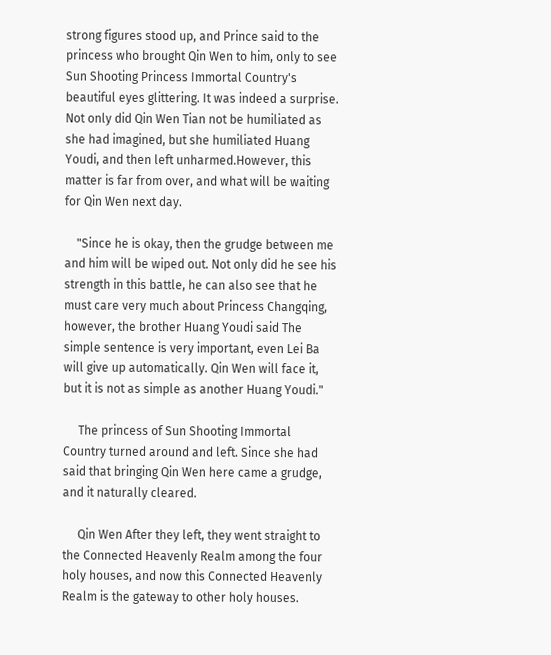strong figures stood up, and Prince said to the princess who brought Qin Wen to him, only to see Sun Shooting Princess Immortal Country's beautiful eyes glittering. It was indeed a surprise. Not only did Qin Wen Tian not be humiliated as she had imagined, but she humiliated Huang Youdi, and then left unharmed.However, this matter is far from over, and what will be waiting for Qin Wen next day.

    "Since he is okay, then the grudge between me and him will be wiped out. Not only did he see his strength in this battle, he can also see that he must care very much about Princess Changqing, however, the brother Huang Youdi said The simple sentence is very important, even Lei Ba will give up automatically. Qin Wen will face it, but it is not as simple as another Huang Youdi."

     The princess of Sun Shooting Immortal Country turned around and left. Since she had said that bringing Qin Wen here came a grudge, and it naturally cleared.

     Qin Wen After they left, they went straight to the Connected Heavenly Realm among the four holy houses, and now this Connected Heavenly Realm is the gateway to other holy houses.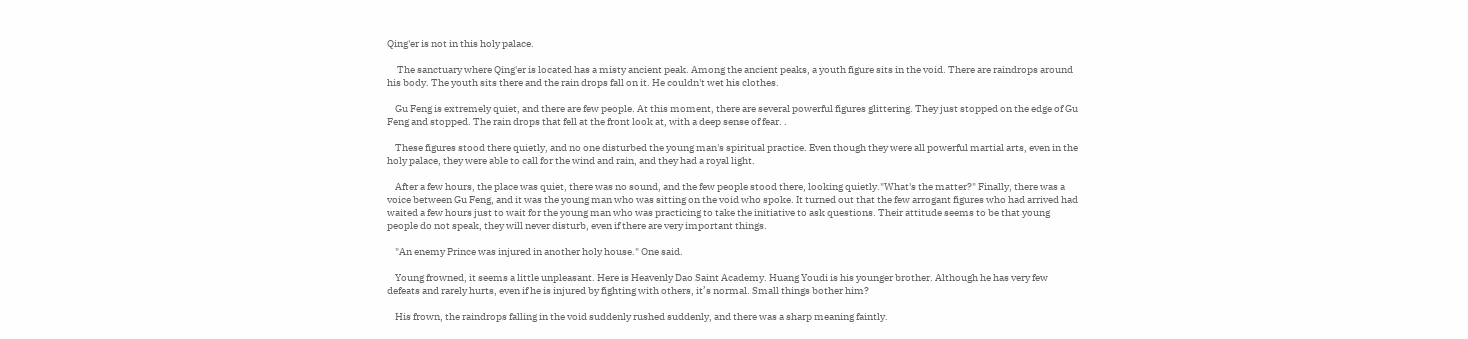Qing'er is not in this holy palace.

     The sanctuary where Qing'er is located has a misty ancient peak. Among the ancient peaks, a youth figure sits in the void. There are raindrops around his body. The youth sits there and the rain drops fall on it. He couldn't wet his clothes.

    Gu Feng is extremely quiet, and there are few people. At this moment, there are several powerful figures glittering. They just stopped on the edge of Gu Feng and stopped. The rain drops that fell at the front look at, with a deep sense of fear. .

    These figures stood there quietly, and no one disturbed the young man's spiritual practice. Even though they were all powerful martial arts, even in the holy palace, they were able to call for the wind and rain, and they had a royal light.

    After a few hours, the place was quiet, there was no sound, and the few people stood there, looking quietly."What's the matter?" Finally, there was a voice between Gu Feng, and it was the young man who was sitting on the void who spoke. It turned out that the few arrogant figures who had arrived had waited a few hours just to wait for the young man who was practicing to take the initiative to ask questions. Their attitude seems to be that young people do not speak, they will never disturb, even if there are very important things.

    "An enemy Prince was injured in another holy house." One said.

    Young frowned, it seems a little unpleasant. Here is Heavenly Dao Saint Academy. Huang Youdi is his younger brother. Although he has very few defeats and rarely hurts, even if he is injured by fighting with others, it’s normal. Small things bother him?

    His frown, the raindrops falling in the void suddenly rushed suddenly, and there was a sharp meaning faintly.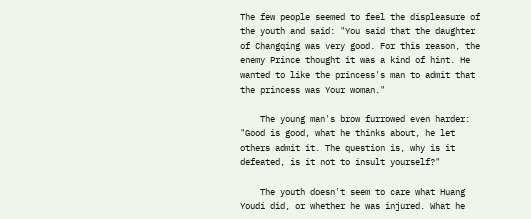The few people seemed to feel the displeasure of the youth and said: "You said that the daughter of Changqing was very good. For this reason, the enemy Prince thought it was a kind of hint. He wanted to like the princess's man to admit that the princess was Your woman."

    The young man's brow furrowed even harder: "Good is good, what he thinks about, he let others admit it. The question is, why is it defeated, is it not to insult yourself?"

    The youth doesn't seem to care what Huang Youdi did, or whether he was injured. What he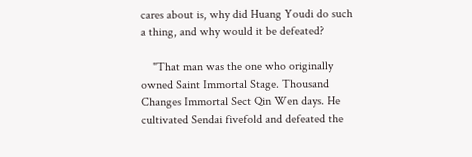cares about is, why did Huang Youdi do such a thing, and why would it be defeated?

    "That man was the one who originally owned Saint Immortal Stage. Thousand Changes Immortal Sect Qin Wen days. He cultivated Sendai fivefold and defeated the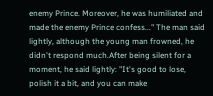enemy Prince. Moreover, he was humiliated and made the enemy Prince confess..." The man said lightly, although the young man frowned, he didn't respond much.After being silent for a moment, he said lightly: "It's good to lose, polish it a bit, and you can make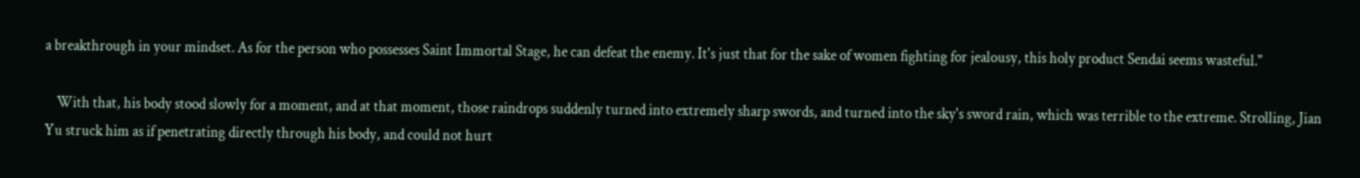a breakthrough in your mindset. As for the person who possesses Saint Immortal Stage, he can defeat the enemy. It's just that for the sake of women fighting for jealousy, this holy product Sendai seems wasteful."

    With that, his body stood slowly for a moment, and at that moment, those raindrops suddenly turned into extremely sharp swords, and turned into the sky's sword rain, which was terrible to the extreme. Strolling, Jian Yu struck him as if penetrating directly through his body, and could not hurt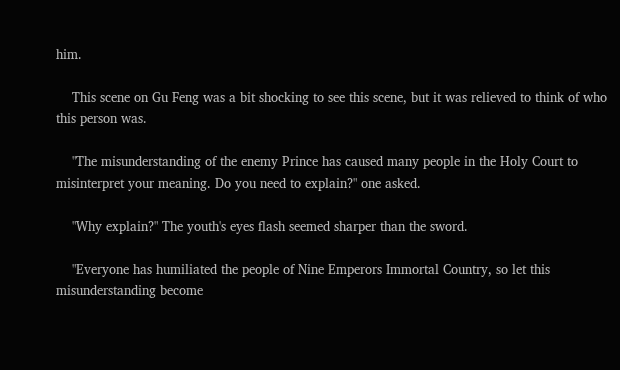him.

    This scene on Gu Feng was a bit shocking to see this scene, but it was relieved to think of who this person was.

    "The misunderstanding of the enemy Prince has caused many people in the Holy Court to misinterpret your meaning. Do you need to explain?" one asked.

    "Why explain?" The youth's eyes flash seemed sharper than the sword.

    "Everyone has humiliated the people of Nine Emperors Immortal Country, so let this misunderstanding become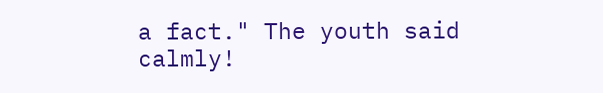a fact." The youth said calmly!